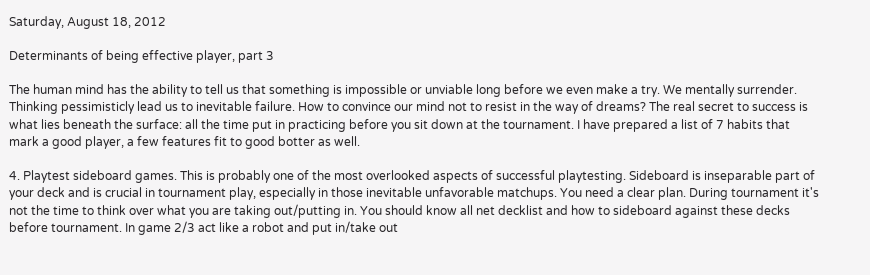Saturday, August 18, 2012

Determinants of being effective player, part 3

The human mind has the ability to tell us that something is impossible or unviable long before we even make a try. We mentally surrender. Thinking pessimisticly lead us to inevitable failure. How to convince our mind not to resist in the way of dreams? The real secret to success is what lies beneath the surface: all the time put in practicing before you sit down at the tournament. I have prepared a list of 7 habits that mark a good player, a few features fit to good botter as well.

4. Playtest sideboard games. This is probably one of the most overlooked aspects of successful playtesting. Sideboard is inseparable part of your deck and is crucial in tournament play, especially in those inevitable unfavorable matchups. You need a clear plan. During tournament it's not the time to think over what you are taking out/putting in. You should know all net decklist and how to sideboard against these decks before tournament. In game 2/3 act like a robot and put in/take out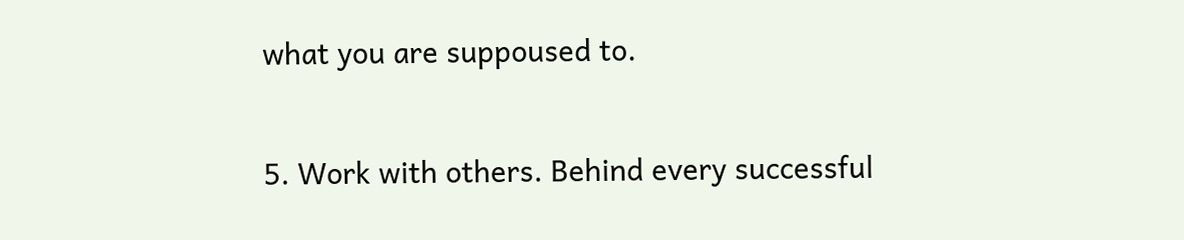what you are suppoused to.

5. Work with others. Behind every successful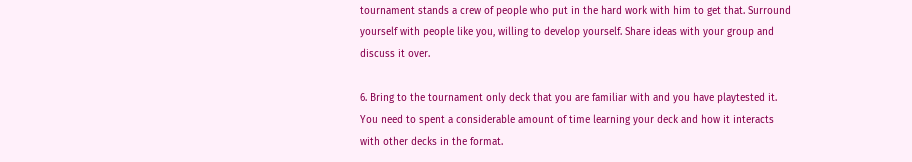tournament stands a crew of people who put in the hard work with him to get that. Surround yourself with people like you, willing to develop yourself. Share ideas with your group and discuss it over.

6. Bring to the tournament only deck that you are familiar with and you have playtested it. You need to spent a considerable amount of time learning your deck and how it interacts with other decks in the format.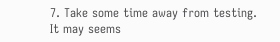7. Take some time away from testing. It may seems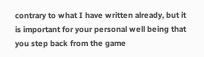contrary to what I have written already, but it is important for your personal well being that you step back from the game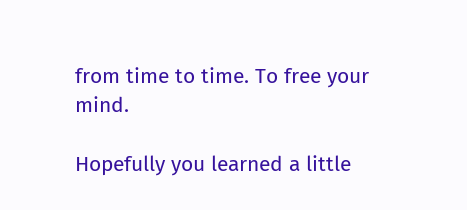from time to time. To free your mind.

Hopefully you learned a little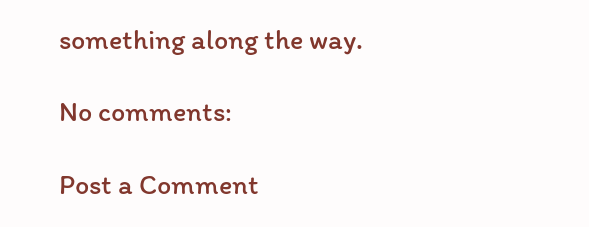something along the way.

No comments:

Post a Comment